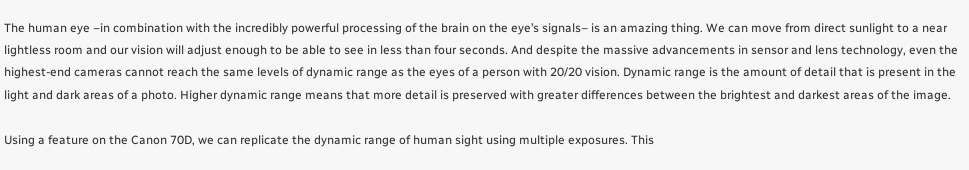The human eye –in combination with the incredibly powerful processing of the brain on the eye’s signals– is an amazing thing. We can move from direct sunlight to a near lightless room and our vision will adjust enough to be able to see in less than four seconds. And despite the massive advancements in sensor and lens technology, even the highest-end cameras cannot reach the same levels of dynamic range as the eyes of a person with 20/20 vision. Dynamic range is the amount of detail that is present in the light and dark areas of a photo. Higher dynamic range means that more detail is preserved with greater differences between the brightest and darkest areas of the image.

Using a feature on the Canon 70D, we can replicate the dynamic range of human sight using multiple exposures. This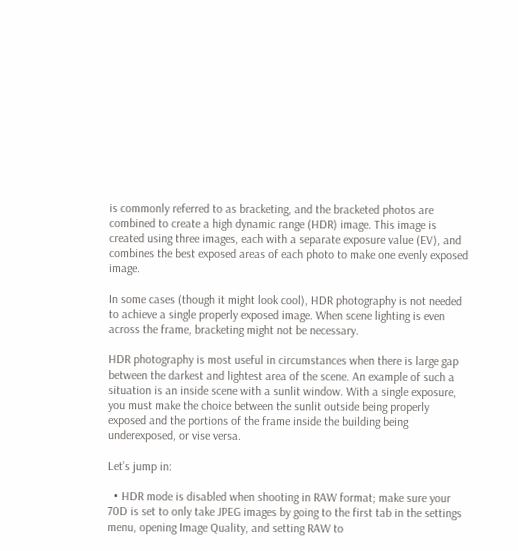is commonly referred to as bracketing, and the bracketed photos are combined to create a high dynamic range (HDR) image. This image is created using three images, each with a separate exposure value (EV), and combines the best exposed areas of each photo to make one evenly exposed image.

In some cases (though it might look cool), HDR photography is not needed to achieve a single properly exposed image. When scene lighting is even across the frame, bracketing might not be necessary.

HDR photography is most useful in circumstances when there is large gap between the darkest and lightest area of the scene. An example of such a situation is an inside scene with a sunlit window. With a single exposure, you must make the choice between the sunlit outside being properly exposed and the portions of the frame inside the building being underexposed, or vise versa.

Let’s jump in:

  • HDR mode is disabled when shooting in RAW format; make sure your 70D is set to only take JPEG images by going to the first tab in the settings menu, opening Image Quality, and setting RAW to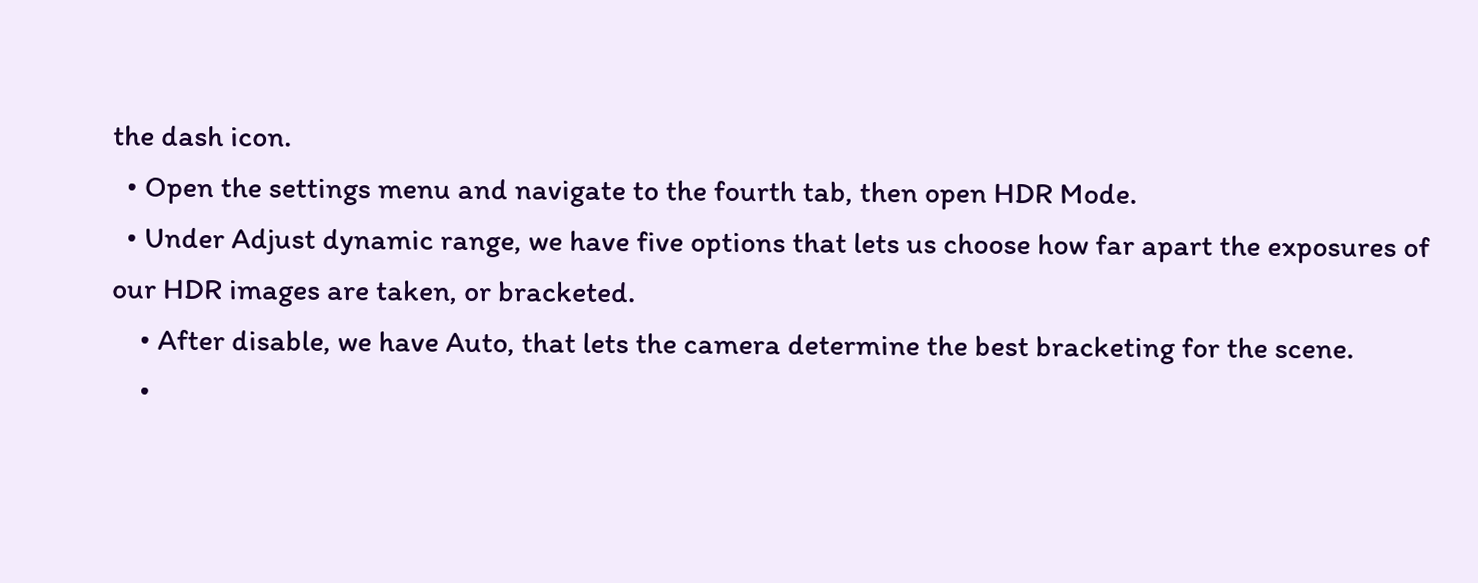the dash icon.
  • Open the settings menu and navigate to the fourth tab, then open HDR Mode.
  • Under Adjust dynamic range, we have five options that lets us choose how far apart the exposures of our HDR images are taken, or bracketed.
    • After disable, we have Auto, that lets the camera determine the best bracketing for the scene.
    •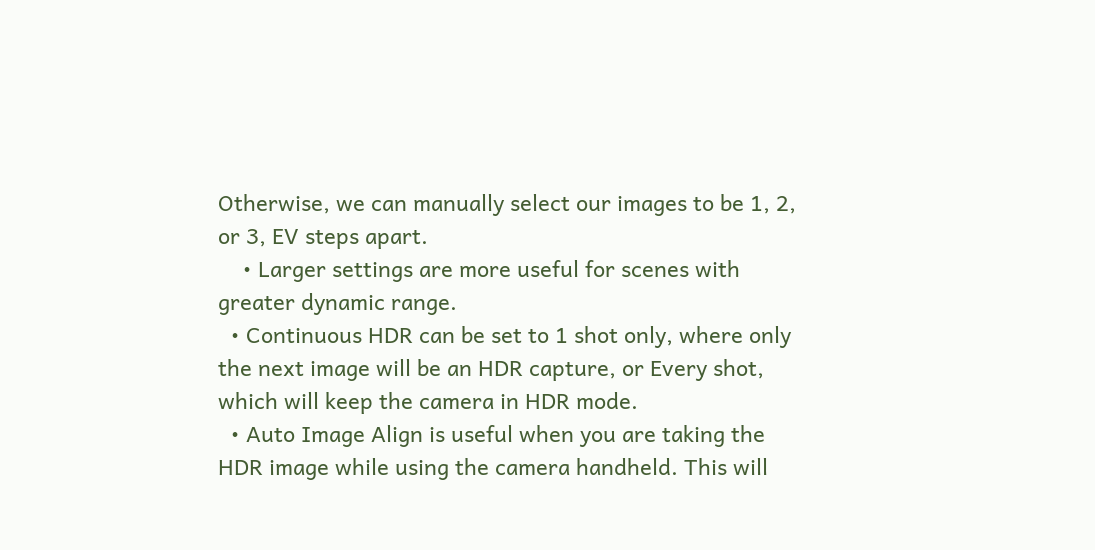Otherwise, we can manually select our images to be 1, 2, or 3, EV steps apart.
    • Larger settings are more useful for scenes with greater dynamic range.
  • Continuous HDR can be set to 1 shot only, where only the next image will be an HDR capture, or Every shot, which will keep the camera in HDR mode.
  • Auto Image Align is useful when you are taking the HDR image while using the camera handheld. This will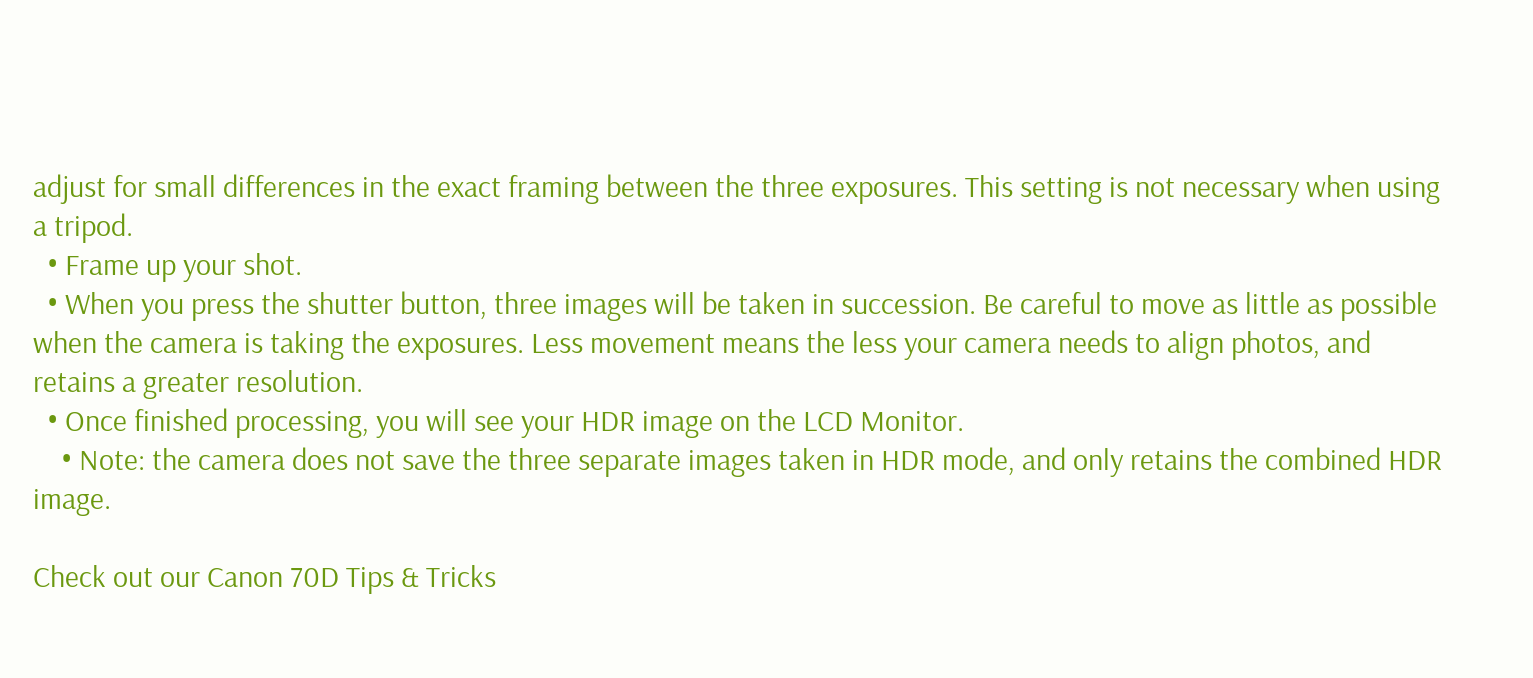adjust for small differences in the exact framing between the three exposures. This setting is not necessary when using a tripod.
  • Frame up your shot.
  • When you press the shutter button, three images will be taken in succession. Be careful to move as little as possible when the camera is taking the exposures. Less movement means the less your camera needs to align photos, and retains a greater resolution.
  • Once finished processing, you will see your HDR image on the LCD Monitor.
    • Note: the camera does not save the three separate images taken in HDR mode, and only retains the combined HDR image.

Check out our Canon 70D Tips & Tricks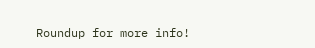Roundup for more info!